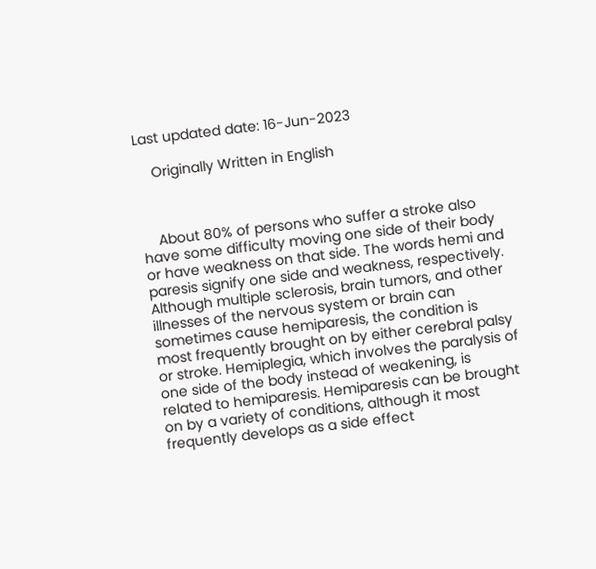Last updated date: 16-Jun-2023

    Originally Written in English



    About 80% of persons who suffer a stroke also have some difficulty moving one side of their body or have weakness on that side. The words hemi and paresis signify one side and weakness, respectively. Although multiple sclerosis, brain tumors, and other illnesses of the nervous system or brain can sometimes cause hemiparesis, the condition is most frequently brought on by either cerebral palsy or stroke. Hemiplegia, which involves the paralysis of one side of the body instead of weakening, is related to hemiparesis. Hemiparesis can be brought on by a variety of conditions, although it most frequently develops as a side effect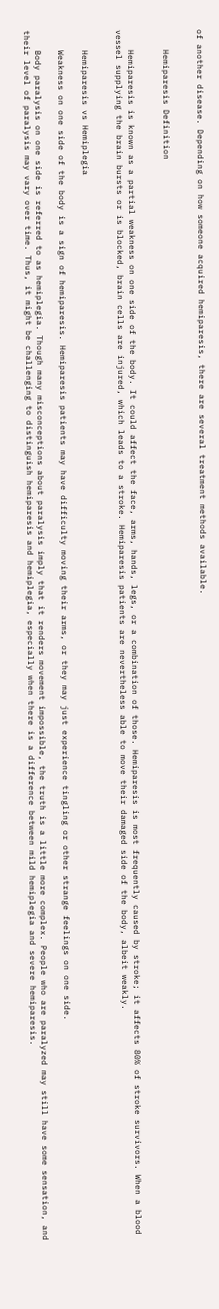of another disease. Depending on how someone acquired hemiparesis, there are several treatment methods available.


    Hemiparesis Definition


    Hemiparesis is known as a partial weakness on one side of the body. It could affect the face, arms, hands, legs, or a combination of those. Hemiparesis is most frequently caused by stroke; it affects 80% of stroke survivors. When a blood vessel supplying the brain bursts or is blocked, brain cells are injured, which leads to a stroke. Hemiparesis patients are nevertheless able to move their damaged side of the body, albeit weakly.


    Hemiparesis vs Hemiplegia

    Weakness on one side of the body is a sign of hemiparesis. Hemiparesis patients may have difficulty moving their arms, or they may just experience tingling or other strange feelings on one side.

    Body paralysis on one side is referred to as hemiplegia. Though many misconceptions about paralysis imply that it renders movement impossible, the truth is a little more complex. People who are paralyzed may still have some sensation, and their level of paralysis may vary over time. Thus, it might be challenging to distinguish hemiparesis and hemiplegia, especially when there is a difference between mild hemiplegia and severe hemiparesis.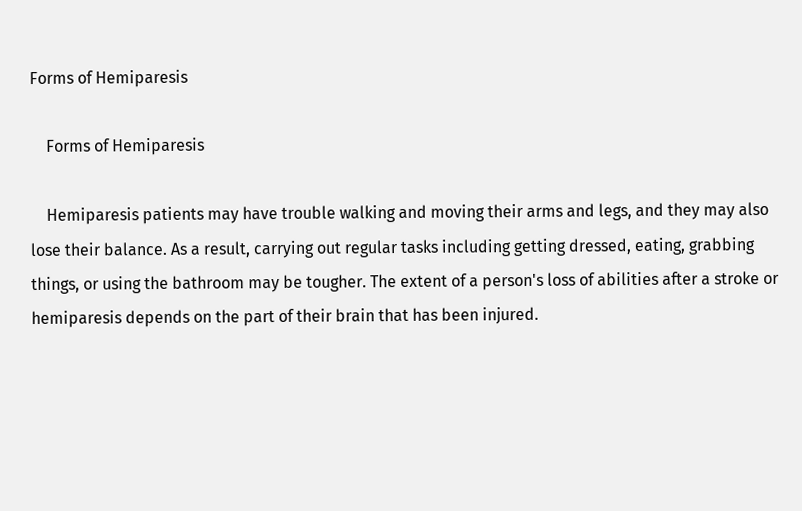Forms of Hemiparesis

    Forms of Hemiparesis

    Hemiparesis patients may have trouble walking and moving their arms and legs, and they may also lose their balance. As a result, carrying out regular tasks including getting dressed, eating, grabbing things, or using the bathroom may be tougher. The extent of a person's loss of abilities after a stroke or hemiparesis depends on the part of their brain that has been injured.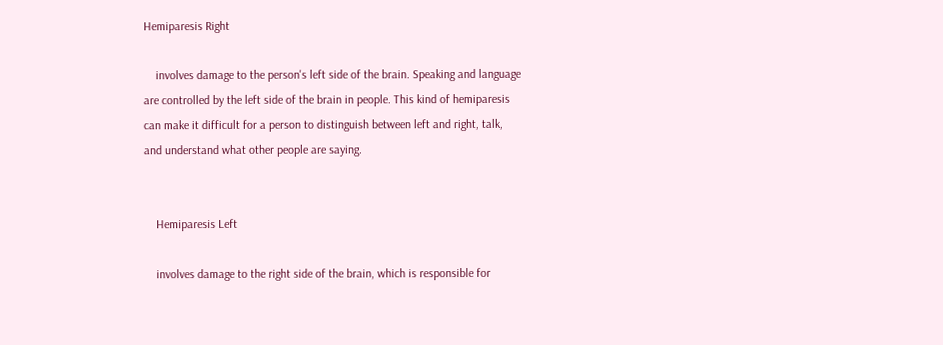Hemiparesis Right

    involves damage to the person's left side of the brain. Speaking and language are controlled by the left side of the brain in people. This kind of hemiparesis can make it difficult for a person to distinguish between left and right, talk, and understand what other people are saying.


    Hemiparesis Left

    involves damage to the right side of the brain, which is responsible for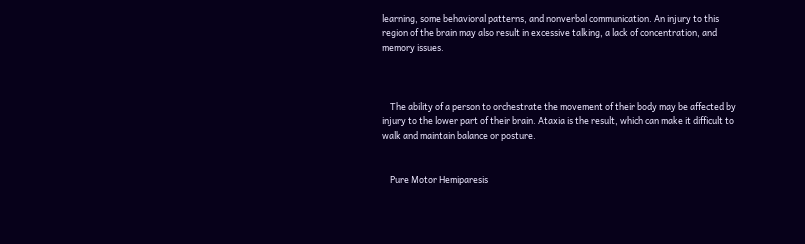learning, some behavioral patterns, and nonverbal communication. An injury to this region of the brain may also result in excessive talking, a lack of concentration, and memory issues.



    The ability of a person to orchestrate the movement of their body may be affected by injury to the lower part of their brain. Ataxia is the result, which can make it difficult to walk and maintain balance or posture.


    Pure Motor Hemiparesis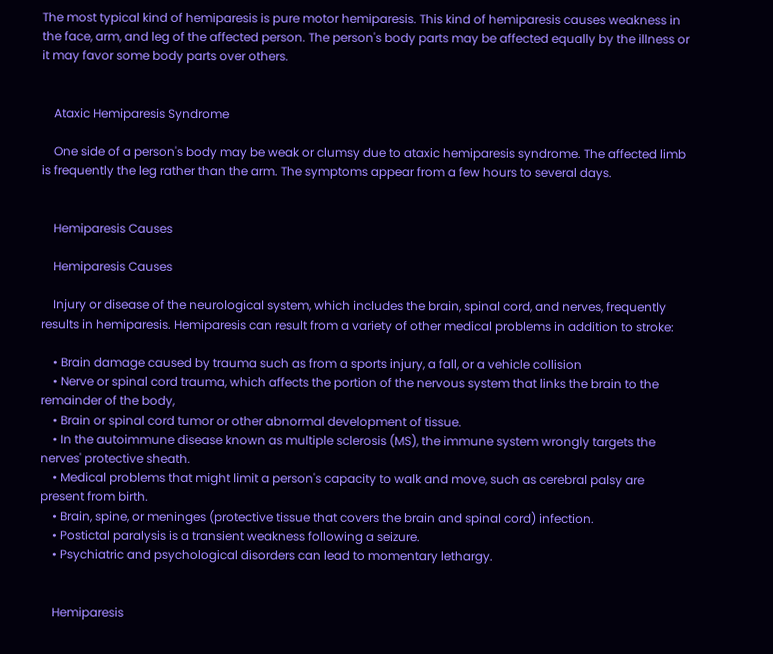The most typical kind of hemiparesis is pure motor hemiparesis. This kind of hemiparesis causes weakness in the face, arm, and leg of the affected person. The person's body parts may be affected equally by the illness or it may favor some body parts over others.


    Ataxic Hemiparesis Syndrome

    One side of a person's body may be weak or clumsy due to ataxic hemiparesis syndrome. The affected limb is frequently the leg rather than the arm. The symptoms appear from a few hours to several days.


    Hemiparesis Causes

    Hemiparesis Causes

    Injury or disease of the neurological system, which includes the brain, spinal cord, and nerves, frequently results in hemiparesis. Hemiparesis can result from a variety of other medical problems in addition to stroke:

    • Brain damage caused by trauma such as from a sports injury, a fall, or a vehicle collision
    • Nerve or spinal cord trauma, which affects the portion of the nervous system that links the brain to the remainder of the body,
    • Brain or spinal cord tumor or other abnormal development of tissue.
    • In the autoimmune disease known as multiple sclerosis (MS), the immune system wrongly targets the nerves' protective sheath.
    • Medical problems that might limit a person's capacity to walk and move, such as cerebral palsy are present from birth.
    • Brain, spine, or meninges (protective tissue that covers the brain and spinal cord) infection.
    • Postictal paralysis is a transient weakness following a seizure.
    • Psychiatric and psychological disorders can lead to momentary lethargy.


    Hemiparesis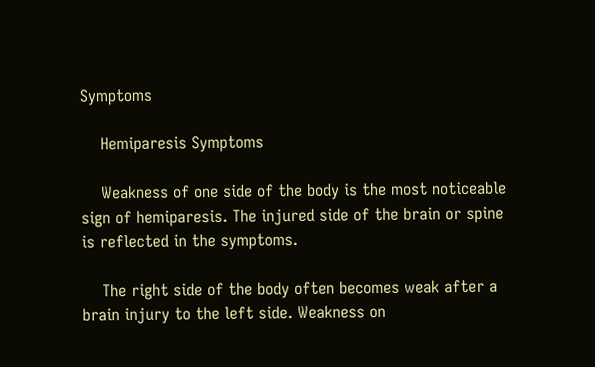Symptoms

    Hemiparesis Symptoms

    Weakness of one side of the body is the most noticeable sign of hemiparesis. The injured side of the brain or spine is reflected in the symptoms.

    The right side of the body often becomes weak after a brain injury to the left side. Weakness on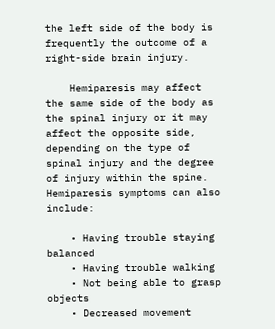the left side of the body is frequently the outcome of a right-side brain injury.

    Hemiparesis may affect the same side of the body as the spinal injury or it may affect the opposite side, depending on the type of spinal injury and the degree of injury within the spine. Hemiparesis symptoms can also include:

    • Having trouble staying balanced
    • Having trouble walking
    • Not being able to grasp objects
    • Decreased movement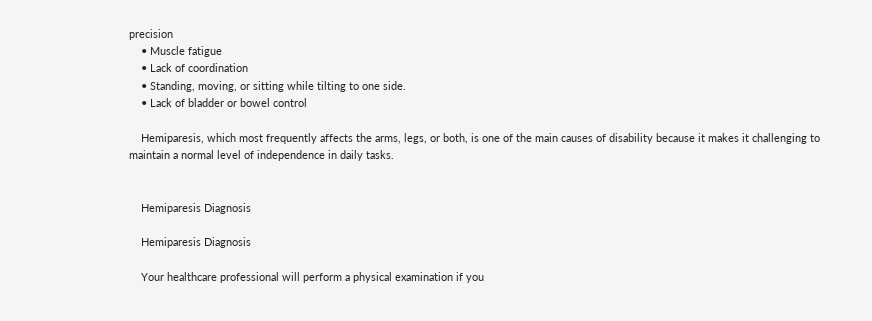precision
    • Muscle fatigue
    • Lack of coordination
    • Standing, moving, or sitting while tilting to one side.
    • Lack of bladder or bowel control

    Hemiparesis, which most frequently affects the arms, legs, or both, is one of the main causes of disability because it makes it challenging to maintain a normal level of independence in daily tasks.


    Hemiparesis Diagnosis

    Hemiparesis Diagnosis

    Your healthcare professional will perform a physical examination if you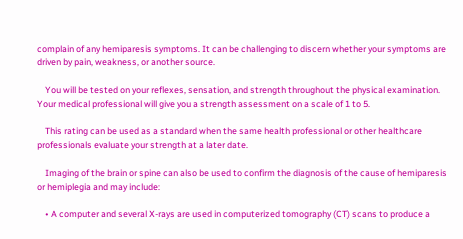complain of any hemiparesis symptoms. It can be challenging to discern whether your symptoms are driven by pain, weakness, or another source.

    You will be tested on your reflexes, sensation, and strength throughout the physical examination. Your medical professional will give you a strength assessment on a scale of 1 to 5.

    This rating can be used as a standard when the same health professional or other healthcare professionals evaluate your strength at a later date.

    Imaging of the brain or spine can also be used to confirm the diagnosis of the cause of hemiparesis or hemiplegia and may include:

    • A computer and several X-rays are used in computerized tomography (CT) scans to produce a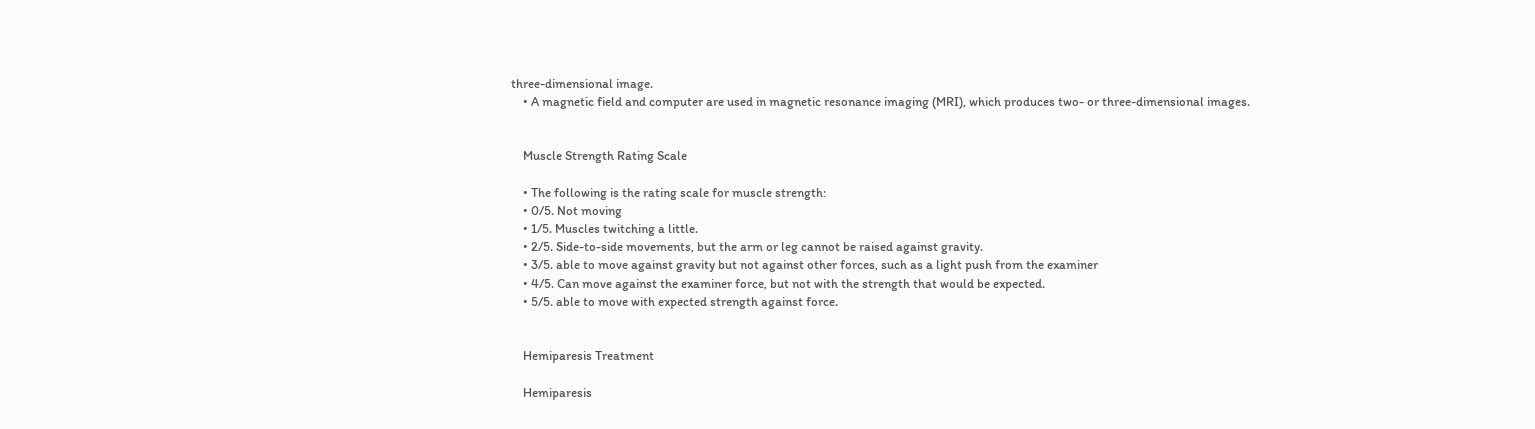three-dimensional image.
    • A magnetic field and computer are used in magnetic resonance imaging (MRI), which produces two- or three-dimensional images.


    Muscle Strength Rating Scale

    • The following is the rating scale for muscle strength:
    • 0/5. Not moving
    • 1/5. Muscles twitching a little.
    • 2/5. Side-to-side movements, but the arm or leg cannot be raised against gravity.
    • 3/5. able to move against gravity but not against other forces, such as a light push from the examiner
    • 4/5. Can move against the examiner force, but not with the strength that would be expected.
    • 5/5. able to move with expected strength against force.


    Hemiparesis Treatment

    Hemiparesis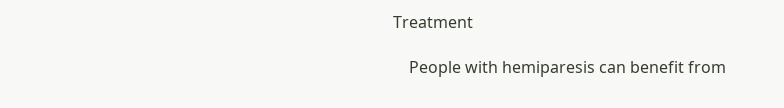Treatment

    People with hemiparesis can benefit from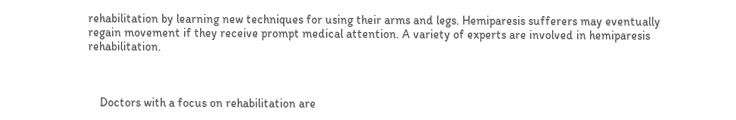rehabilitation by learning new techniques for using their arms and legs. Hemiparesis sufferers may eventually regain movement if they receive prompt medical attention. A variety of experts are involved in hemiparesis rehabilitation.



    Doctors with a focus on rehabilitation are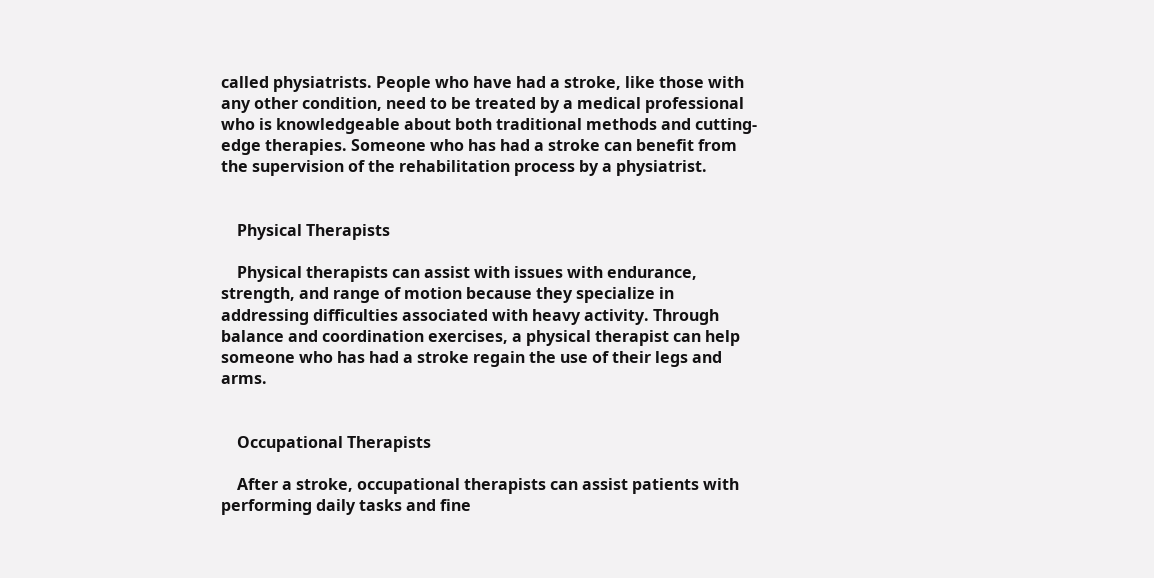called physiatrists. People who have had a stroke, like those with any other condition, need to be treated by a medical professional who is knowledgeable about both traditional methods and cutting-edge therapies. Someone who has had a stroke can benefit from the supervision of the rehabilitation process by a physiatrist.


    Physical Therapists

    Physical therapists can assist with issues with endurance, strength, and range of motion because they specialize in addressing difficulties associated with heavy activity. Through balance and coordination exercises, a physical therapist can help someone who has had a stroke regain the use of their legs and arms.


    Occupational Therapists

    After a stroke, occupational therapists can assist patients with performing daily tasks and fine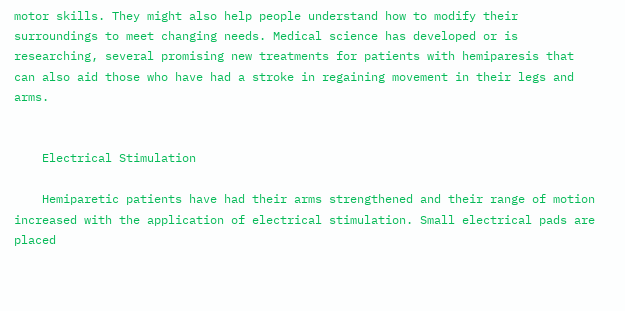motor skills. They might also help people understand how to modify their surroundings to meet changing needs. Medical science has developed or is researching, several promising new treatments for patients with hemiparesis that can also aid those who have had a stroke in regaining movement in their legs and arms.


    Electrical Stimulation

    Hemiparetic patients have had their arms strengthened and their range of motion increased with the application of electrical stimulation. Small electrical pads are placed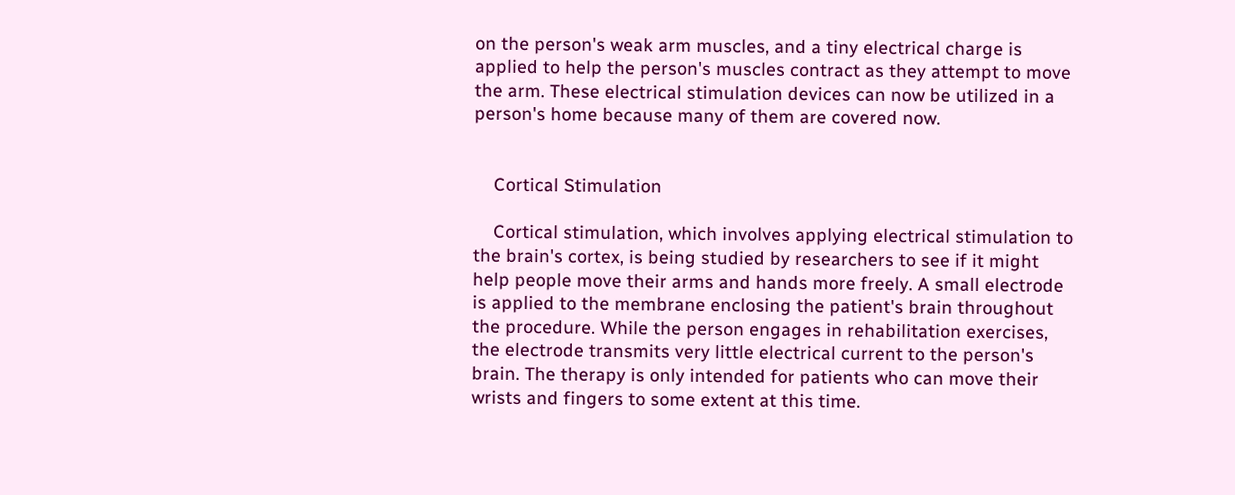on the person's weak arm muscles, and a tiny electrical charge is applied to help the person's muscles contract as they attempt to move the arm. These electrical stimulation devices can now be utilized in a person's home because many of them are covered now.


    Cortical Stimulation

    Cortical stimulation, which involves applying electrical stimulation to the brain's cortex, is being studied by researchers to see if it might help people move their arms and hands more freely. A small electrode is applied to the membrane enclosing the patient's brain throughout the procedure. While the person engages in rehabilitation exercises, the electrode transmits very little electrical current to the person's brain. The therapy is only intended for patients who can move their wrists and fingers to some extent at this time.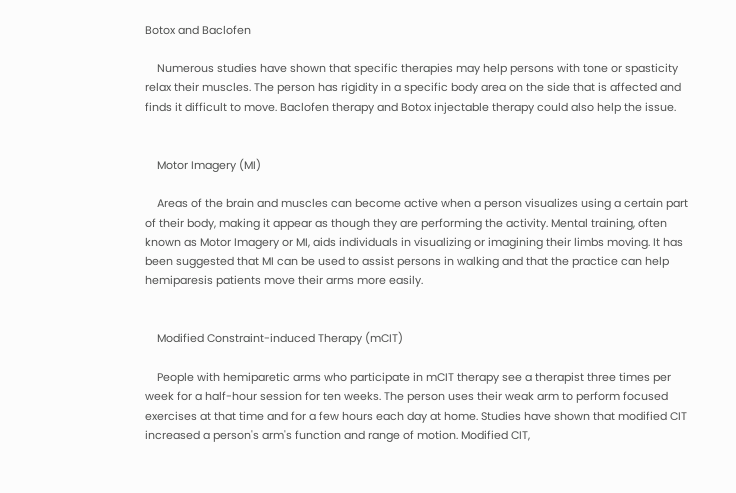Botox and Baclofen

    Numerous studies have shown that specific therapies may help persons with tone or spasticity relax their muscles. The person has rigidity in a specific body area on the side that is affected and finds it difficult to move. Baclofen therapy and Botox injectable therapy could also help the issue.


    Motor Imagery (MI)

    Areas of the brain and muscles can become active when a person visualizes using a certain part of their body, making it appear as though they are performing the activity. Mental training, often known as Motor Imagery or MI, aids individuals in visualizing or imagining their limbs moving. It has been suggested that MI can be used to assist persons in walking and that the practice can help hemiparesis patients move their arms more easily.


    Modified Constraint-induced Therapy (mCIT)

    People with hemiparetic arms who participate in mCIT therapy see a therapist three times per week for a half-hour session for ten weeks. The person uses their weak arm to perform focused exercises at that time and for a few hours each day at home. Studies have shown that modified CIT increased a person's arm's function and range of motion. Modified CIT,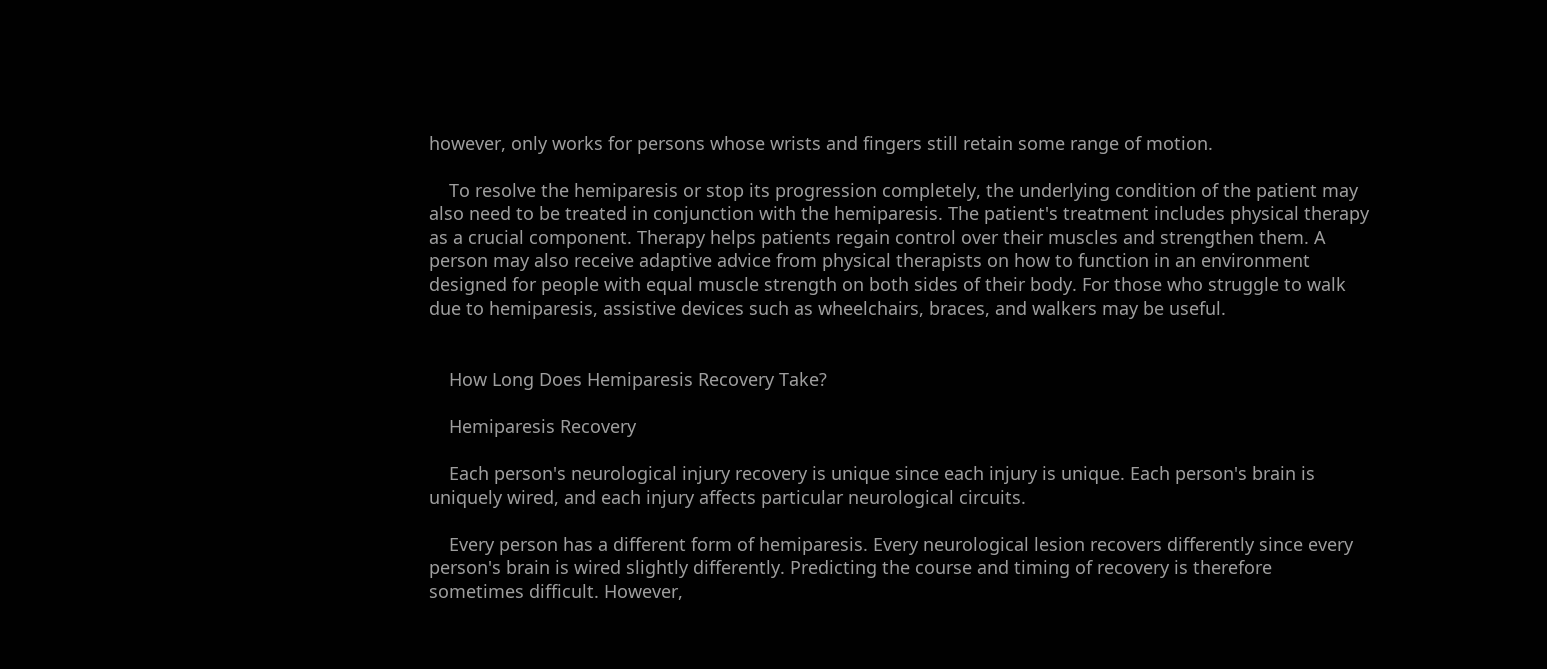however, only works for persons whose wrists and fingers still retain some range of motion.

    To resolve the hemiparesis or stop its progression completely, the underlying condition of the patient may also need to be treated in conjunction with the hemiparesis. The patient's treatment includes physical therapy as a crucial component. Therapy helps patients regain control over their muscles and strengthen them. A person may also receive adaptive advice from physical therapists on how to function in an environment designed for people with equal muscle strength on both sides of their body. For those who struggle to walk due to hemiparesis, assistive devices such as wheelchairs, braces, and walkers may be useful.


    How Long Does Hemiparesis Recovery Take?

    Hemiparesis Recovery

    Each person's neurological injury recovery is unique since each injury is unique. Each person's brain is uniquely wired, and each injury affects particular neurological circuits.

    Every person has a different form of hemiparesis. Every neurological lesion recovers differently since every person's brain is wired slightly differently. Predicting the course and timing of recovery is therefore sometimes difficult. However,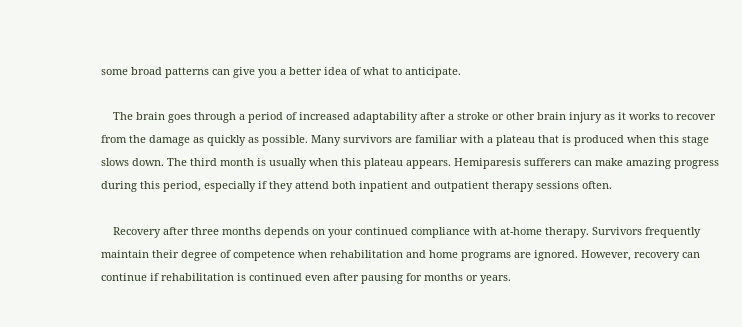some broad patterns can give you a better idea of what to anticipate.

    The brain goes through a period of increased adaptability after a stroke or other brain injury as it works to recover from the damage as quickly as possible. Many survivors are familiar with a plateau that is produced when this stage slows down. The third month is usually when this plateau appears. Hemiparesis sufferers can make amazing progress during this period, especially if they attend both inpatient and outpatient therapy sessions often.

    Recovery after three months depends on your continued compliance with at-home therapy. Survivors frequently maintain their degree of competence when rehabilitation and home programs are ignored. However, recovery can continue if rehabilitation is continued even after pausing for months or years.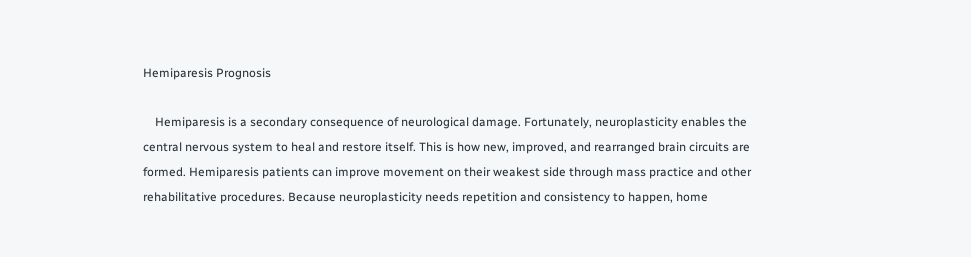Hemiparesis Prognosis

    Hemiparesis is a secondary consequence of neurological damage. Fortunately, neuroplasticity enables the central nervous system to heal and restore itself. This is how new, improved, and rearranged brain circuits are formed. Hemiparesis patients can improve movement on their weakest side through mass practice and other rehabilitative procedures. Because neuroplasticity needs repetition and consistency to happen, home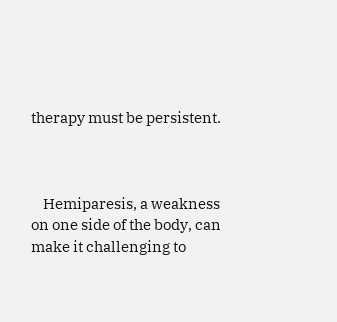therapy must be persistent.



    Hemiparesis, a weakness on one side of the body, can make it challenging to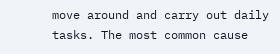move around and carry out daily tasks. The most common cause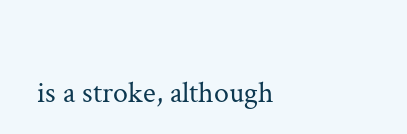is a stroke, although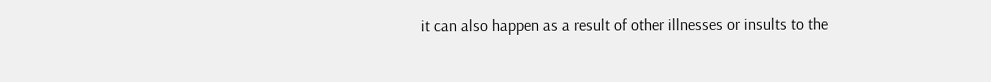it can also happen as a result of other illnesses or insults to the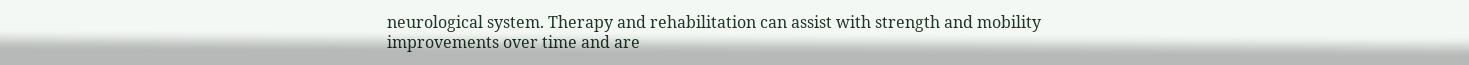neurological system. Therapy and rehabilitation can assist with strength and mobility improvements over time and are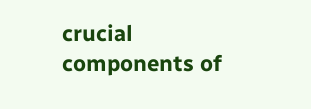crucial components of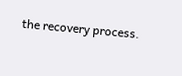the recovery process.